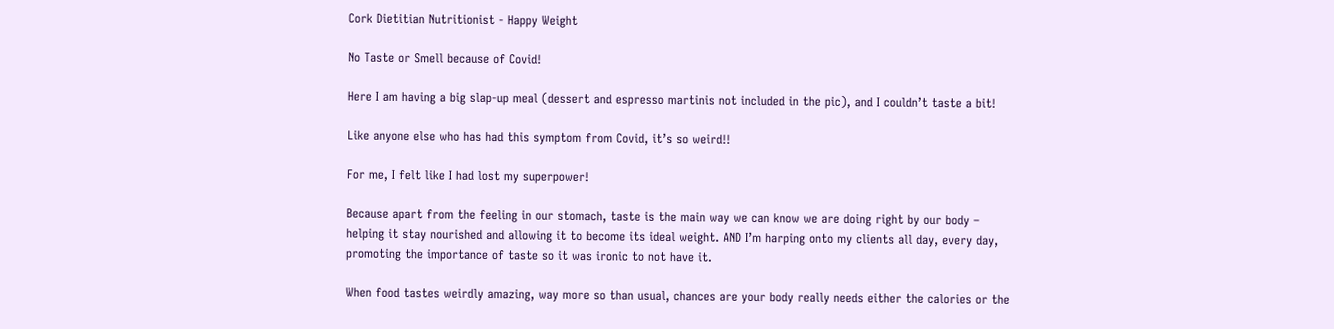Cork Dietitian Nutritionist - Happy Weight

No Taste or Smell because of Covid!

Here I am having a big slap-up meal (dessert and espresso martinis not included in the pic), and I couldn’t taste a bit!

Like anyone else who has had this symptom from Covid, it’s so weird!!

For me, I felt like I had lost my superpower!

Because apart from the feeling in our stomach, taste is the main way we can know we are doing right by our body – helping it stay nourished and allowing it to become its ideal weight. AND I’m harping onto my clients all day, every day, promoting the importance of taste so it was ironic to not have it.

When food tastes weirdly amazing, way more so than usual, chances are your body really needs either the calories or the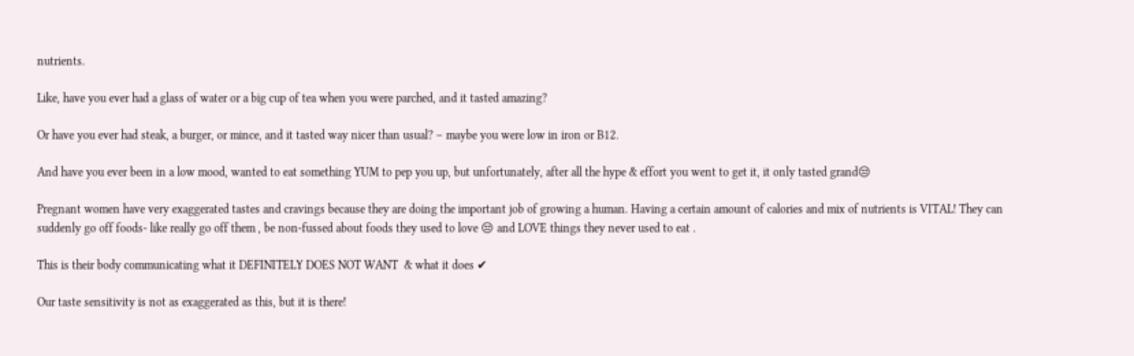nutrients.

Like, have you ever had a glass of water or a big cup of tea when you were parched, and it tasted amazing?

Or have you ever had steak, a burger, or mince, and it tasted way nicer than usual? – maybe you were low in iron or B12.

And have you ever been in a low mood, wanted to eat something YUM to pep you up, but unfortunately, after all the hype & effort you went to get it, it only tasted grand😒

Pregnant women have very exaggerated tastes and cravings because they are doing the important job of growing a human. Having a certain amount of calories and mix of nutrients is VITAL! They can suddenly go off foods- like really go off them , be non-fussed about foods they used to love 😒 and LOVE things they never used to eat .

This is their body communicating what it DEFINITELY DOES NOT WANT  & what it does ✔

Our taste sensitivity is not as exaggerated as this, but it is there!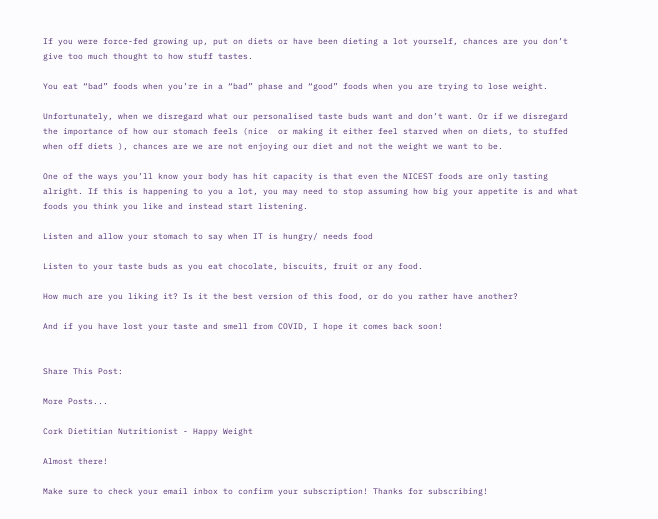If you were force-fed growing up, put on diets or have been dieting a lot yourself, chances are you don’t give too much thought to how stuff tastes.

You eat “bad” foods when you’re in a “bad” phase and “good” foods when you are trying to lose weight.

Unfortunately, when we disregard what our personalised taste buds want and don’t want. Or if we disregard the importance of how our stomach feels (nice  or making it either feel starved when on diets, to stuffed when off diets ), chances are we are not enjoying our diet and not the weight we want to be.

One of the ways you’ll know your body has hit capacity is that even the NICEST foods are only tasting alright. If this is happening to you a lot, you may need to stop assuming how big your appetite is and what foods you think you like and instead start listening.

Listen and allow your stomach to say when IT is hungry/ needs food

Listen to your taste buds as you eat chocolate, biscuits, fruit or any food.

How much are you liking it? Is it the best version of this food, or do you rather have another?

And if you have lost your taste and smell from COVID, I hope it comes back soon!


Share This Post:

More Posts...

Cork Dietitian Nutritionist - Happy Weight

Almost there!

Make sure to check your email inbox to confirm your subscription! Thanks for subscribing!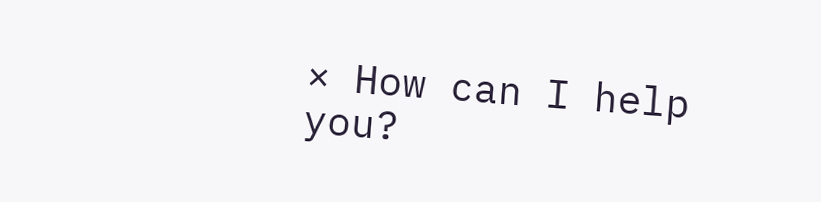× How can I help you?